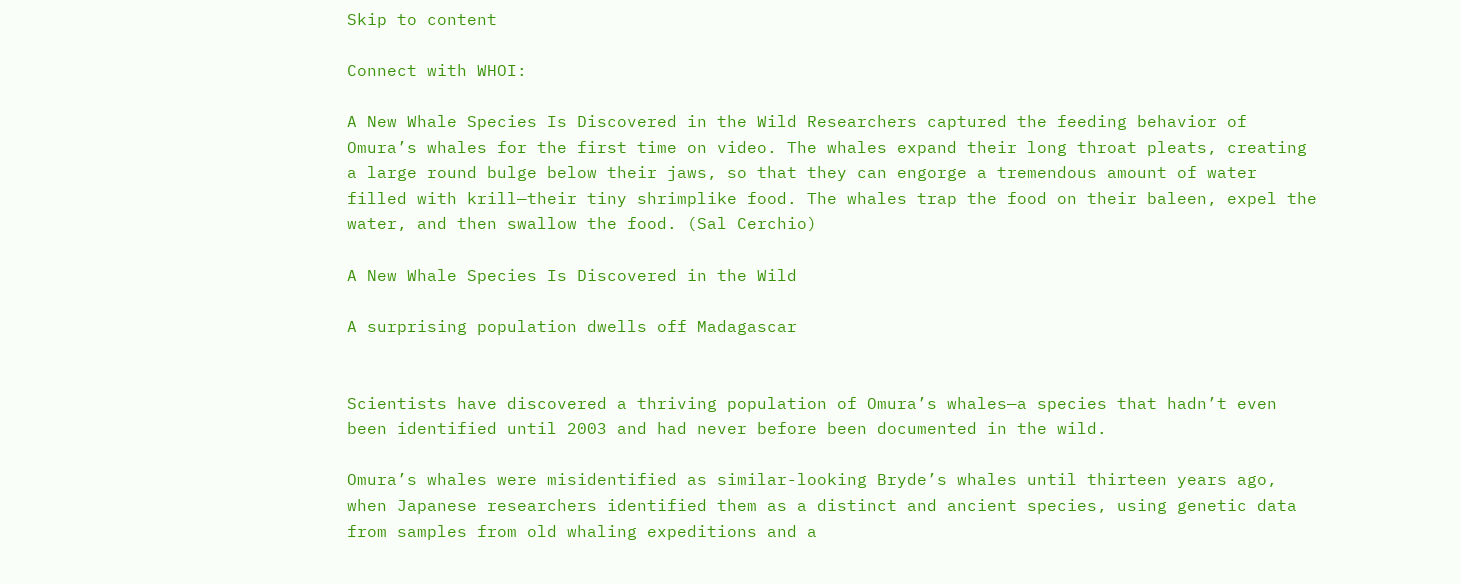Skip to content

Connect with WHOI:

A New Whale Species Is Discovered in the Wild Researchers captured the feeding behavior of Omura’s whales for the first time on video. The whales expand their long throat pleats, creating a large round bulge below their jaws, so that they can engorge a tremendous amount of water filled with krill—their tiny shrimplike food. The whales trap the food on their baleen, expel the water, and then swallow the food. (Sal Cerchio)

A New Whale Species Is Discovered in the Wild

A surprising population dwells off Madagascar


Scientists have discovered a thriving population of Omura’s whales—a species that hadn’t even been identified until 2003 and had never before been documented in the wild.

Omura’s whales were misidentified as similar-looking Bryde’s whales until thirteen years ago, when Japanese researchers identified them as a distinct and ancient species, using genetic data from samples from old whaling expeditions and a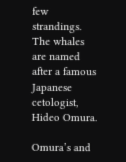few strandings. The whales are named after a famous Japanese cetologist, Hideo Omura.

Omura’s and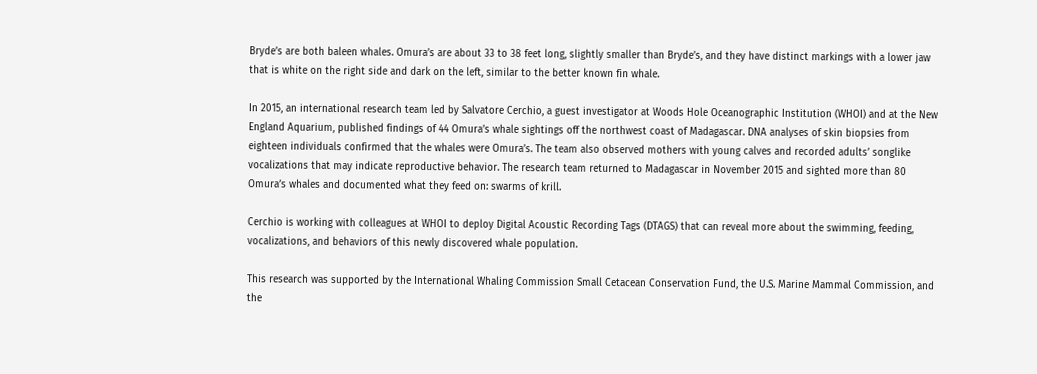Bryde’s are both baleen whales. Omura’s are about 33 to 38 feet long, slightly smaller than Bryde’s, and they have distinct markings with a lower jaw that is white on the right side and dark on the left, similar to the better known fin whale.

In 2015, an international research team led by Salvatore Cerchio, a guest investigator at Woods Hole Oceanographic Institution (WHOI) and at the New England Aquarium, published findings of 44 Omura’s whale sightings off the northwest coast of Madagascar. DNA analyses of skin biopsies from eighteen individuals confirmed that the whales were Omura’s. The team also observed mothers with young calves and recorded adults’ songlike vocalizations that may indicate reproductive behavior. The research team returned to Madagascar in November 2015 and sighted more than 80 Omura’s whales and documented what they feed on: swarms of krill.

Cerchio is working with colleagues at WHOI to deploy Digital Acoustic Recording Tags (DTAGS) that can reveal more about the swimming, feeding, vocalizations, and behaviors of this newly discovered whale population.

This research was supported by the International Whaling Commission Small Cetacean Conservation Fund, the U.S. Marine Mammal Commission, and the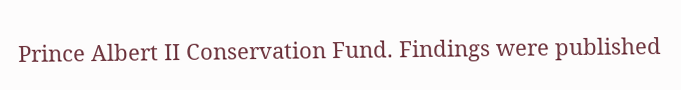Prince Albert II Conservation Fund. Findings were published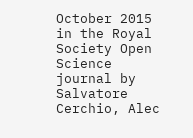October 2015 in the Royal Society Open Science journal by Salvatore Cerchio, Alec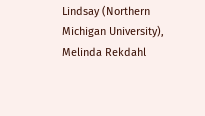Lindsay (Northern Michigan University), Melinda Rekdahl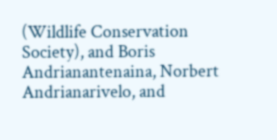(Wildlife Conservation Society), and Boris Andrianantenaina, Norbert Andrianarivelo, and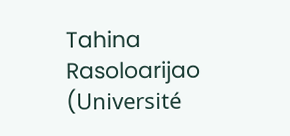Tahina Rasoloarijao (Université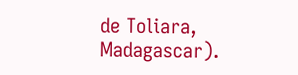de Toliara, Madagascar).